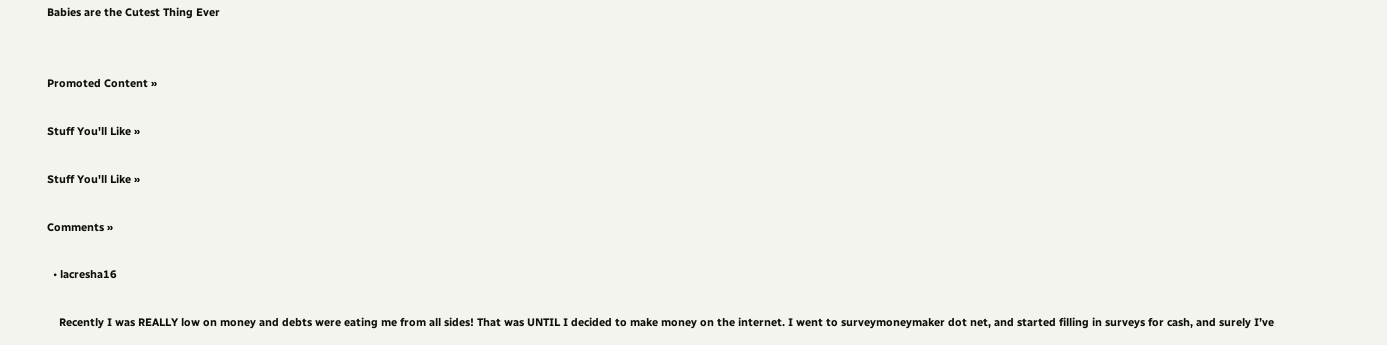Babies are the Cutest Thing Ever


Promoted Content »

Stuff You'll Like »

Stuff You'll Like »

Comments »

  • lacresha16

    Recently I was REALLY low on money and debts were eating me from all sides! That was UNTIL I decided to make money on the internet. I went to surveymoneymaker dot net, and started filling in surveys for cash, and surely I’ve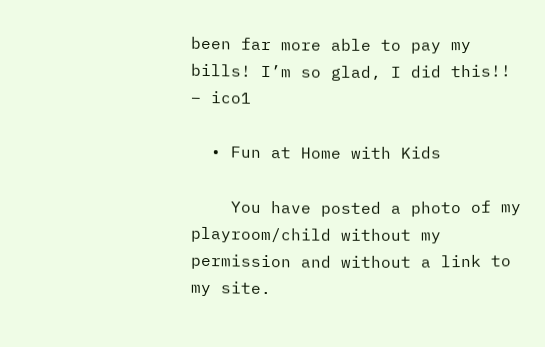been far more able to pay my bills! I’m so glad, I did this!! – ico1

  • Fun at Home with Kids

    You have posted a photo of my playroom/child without my permission and without a link to my site.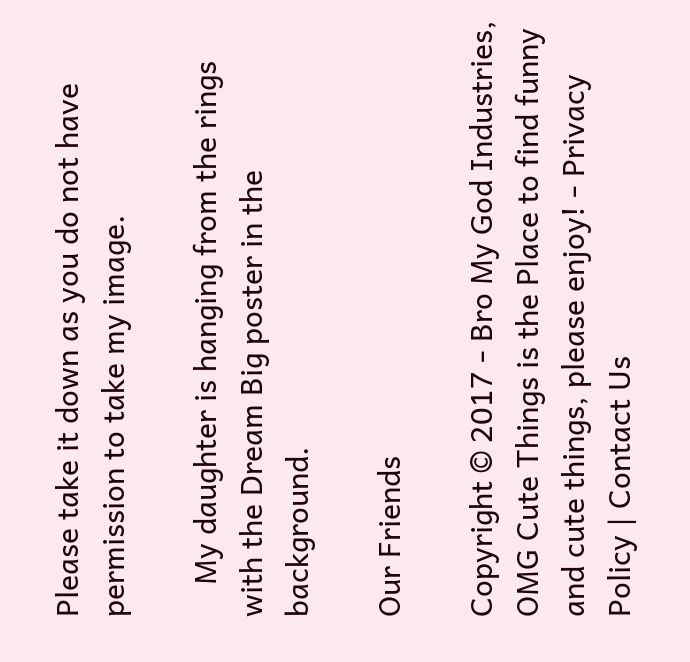Please take it down as you do not have permission to take my image.

    My daughter is hanging from the rings with the Dream Big poster in the background.

Our Friends

Copyright © 2017 - Bro My God Industries, OMG Cute Things is the Place to find funny and cute things, please enjoy! - Privacy Policy | Contact Us